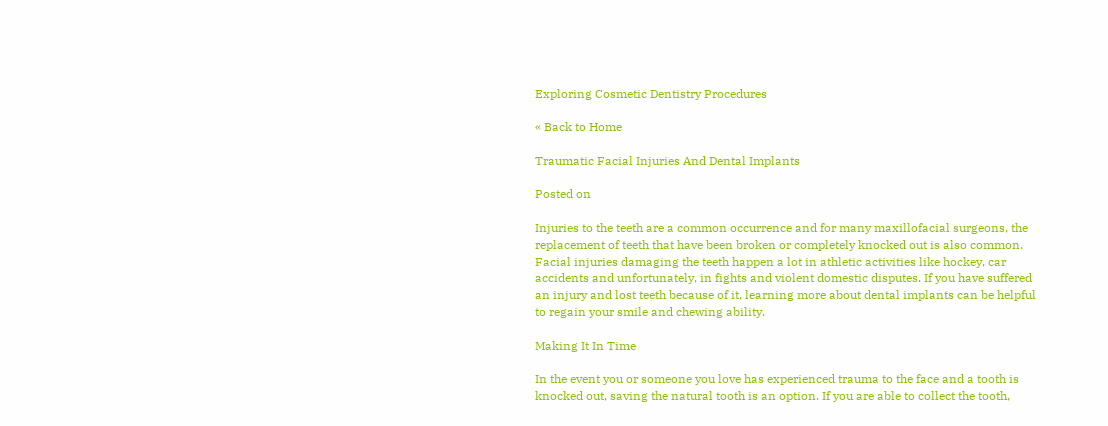Exploring Cosmetic Dentistry Procedures

« Back to Home

Traumatic Facial Injuries And Dental Implants

Posted on

Injuries to the teeth are a common occurrence and for many maxillofacial surgeons, the replacement of teeth that have been broken or completely knocked out is also common. Facial injuries damaging the teeth happen a lot in athletic activities like hockey, car accidents and unfortunately, in fights and violent domestic disputes. If you have suffered an injury and lost teeth because of it, learning more about dental implants can be helpful to regain your smile and chewing ability.

Making It In Time

In the event you or someone you love has experienced trauma to the face and a tooth is knocked out, saving the natural tooth is an option. If you are able to collect the tooth,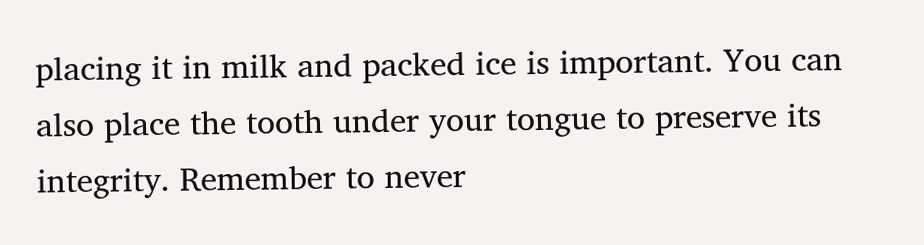placing it in milk and packed ice is important. You can also place the tooth under your tongue to preserve its integrity. Remember to never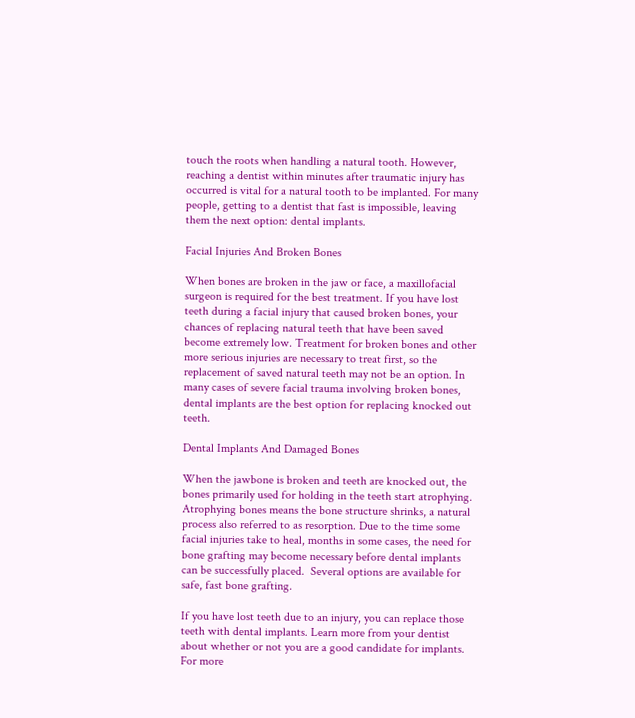touch the roots when handling a natural tooth. However, reaching a dentist within minutes after traumatic injury has occurred is vital for a natural tooth to be implanted. For many people, getting to a dentist that fast is impossible, leaving them the next option: dental implants.

Facial Injuries And Broken Bones

When bones are broken in the jaw or face, a maxillofacial surgeon is required for the best treatment. If you have lost teeth during a facial injury that caused broken bones, your chances of replacing natural teeth that have been saved become extremely low. Treatment for broken bones and other more serious injuries are necessary to treat first, so the replacement of saved natural teeth may not be an option. In many cases of severe facial trauma involving broken bones, dental implants are the best option for replacing knocked out teeth.

Dental Implants And Damaged Bones

When the jawbone is broken and teeth are knocked out, the bones primarily used for holding in the teeth start atrophying. Atrophying bones means the bone structure shrinks, a natural process also referred to as resorption. Due to the time some facial injuries take to heal, months in some cases, the need for bone grafting may become necessary before dental implants can be successfully placed.  Several options are available for safe, fast bone grafting.

If you have lost teeth due to an injury, you can replace those teeth with dental implants. Learn more from your dentist about whether or not you are a good candidate for implants. For more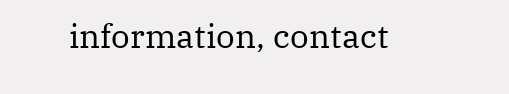information, contact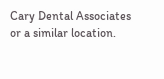Cary Dental Associates or a similar location.